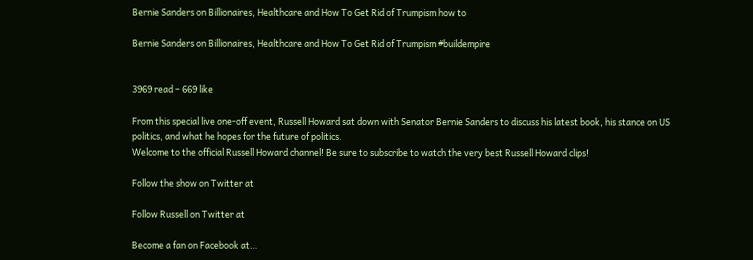Bernie Sanders on Billionaires, Healthcare and How To Get Rid of Trumpism how to

Bernie Sanders on Billionaires, Healthcare and How To Get Rid of Trumpism #buildempire


3969 read – 669 like

From this special live one-off event, Russell Howard sat down with Senator Bernie Sanders to discuss his latest book, his stance on US politics, and what he hopes for the future of politics.
Welcome to the official Russell Howard channel! Be sure to subscribe to watch the very best Russell Howard clips!

Follow the show on Twitter at

Follow Russell on Twitter at

Become a fan on Facebook at…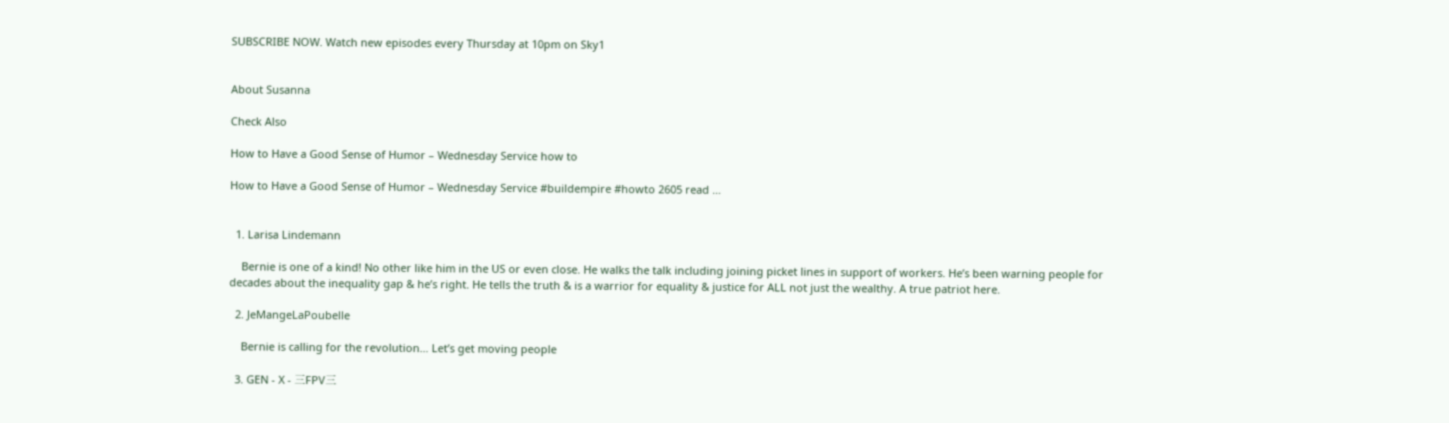SUBSCRIBE NOW. Watch new episodes every Thursday at 10pm on Sky1


About Susanna

Check Also

How to Have a Good Sense of Humor – Wednesday Service how to

How to Have a Good Sense of Humor – Wednesday Service #buildempire #howto 2605 read …


  1. Larisa Lindemann

    Bernie is one of a kind! No other like him in the US or even close. He walks the talk including joining picket lines in support of workers. He’s been warning people for decades about the inequality gap & he’s right. He tells the truth & is a warrior for equality & justice for ALL not just the wealthy. A true patriot here.

  2. JeMangeLaPoubelle

    Bernie is calling for the revolution… Let’s get moving people

  3. GEN - X - 三FPV三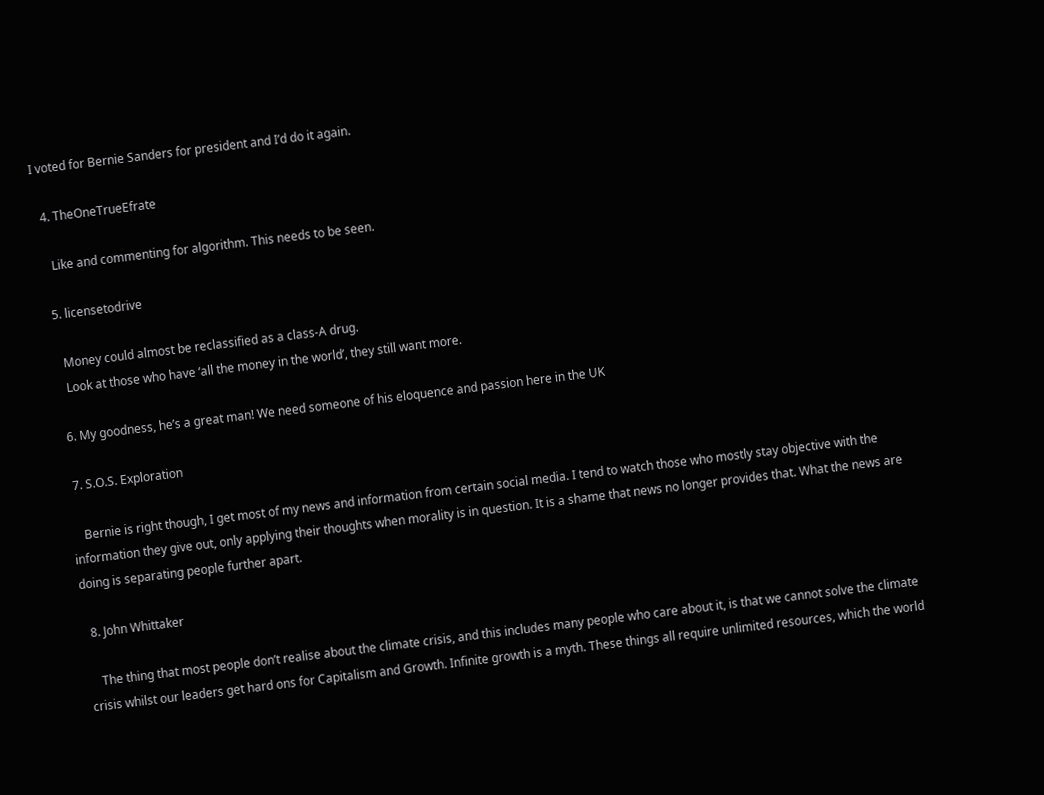I voted for Bernie Sanders for president and I’d do it again.

  4. TheOneTrueEfrate

    Like and commenting for algorithm. This needs to be seen.

  5. licensetodrive

    Money could almost be reclassified as a class-A drug.
    Look at those who have ‘all the money in the world’, they still want more.

  6. My goodness, he’s a great man! We need someone of his eloquence and passion here in the UK

  7. S.O.S. Exploration

    Bernie is right though, I get most of my news and information from certain social media. I tend to watch those who mostly stay objective with the information they give out, only applying their thoughts when morality is in question. It is a shame that news no longer provides that. What the news are doing is separating people further apart.

  8. John Whittaker

    The thing that most people don’t realise about the climate crisis, and this includes many people who care about it, is that we cannot solve the climate crisis whilst our leaders get hard ons for Capitalism and Growth. Infinite growth is a myth. These things all require unlimited resources, which the world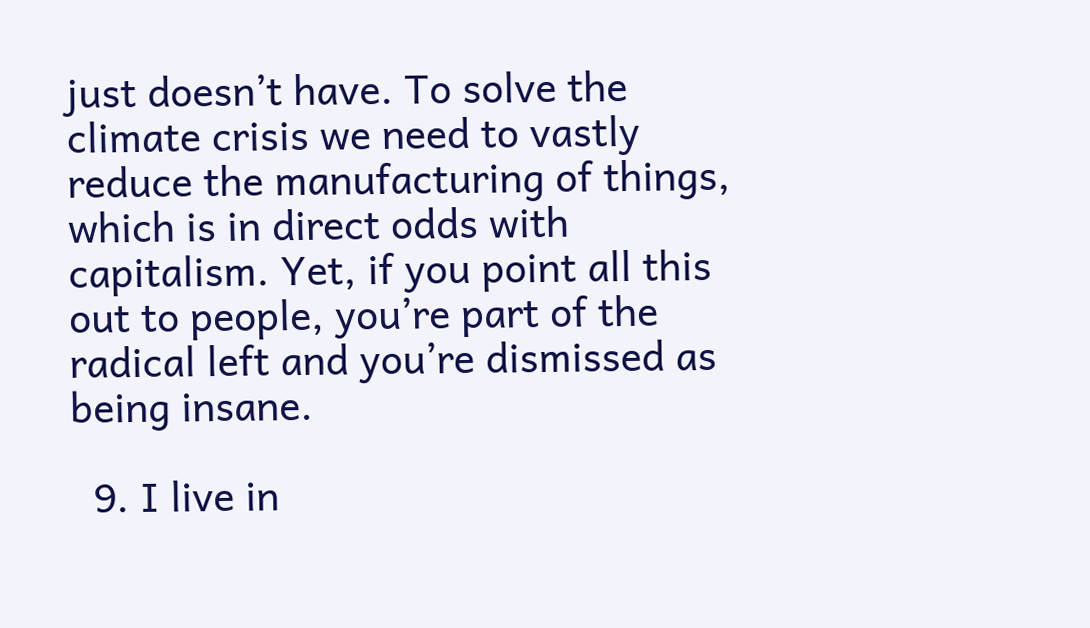just doesn’t have. To solve the climate crisis we need to vastly reduce the manufacturing of things, which is in direct odds with capitalism. Yet, if you point all this out to people, you’re part of the radical left and you’re dismissed as being insane.

  9. I live in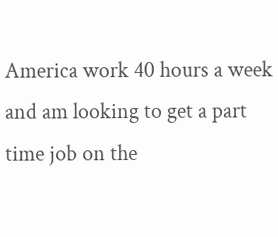America work 40 hours a week and am looking to get a part time job on the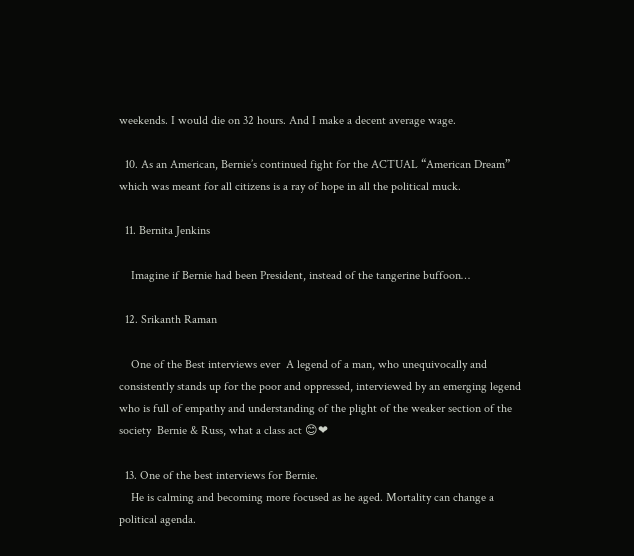weekends. I would die on 32 hours. And I make a decent average wage.

  10. As an American, Bernie’s continued fight for the ACTUAL “American Dream” which was meant for all citizens is a ray of hope in all the political muck.

  11. Bernita Jenkins

    Imagine if Bernie had been President, instead of the tangerine buffoon…

  12. Srikanth Raman

    One of the Best interviews ever  A legend of a man, who unequivocally and consistently stands up for the poor and oppressed, interviewed by an emerging legend who is full of empathy and understanding of the plight of the weaker section of the society  Bernie & Russ, what a class act 😊❤

  13. One of the best interviews for Bernie.
    He is calming and becoming more focused as he aged. Mortality can change a political agenda.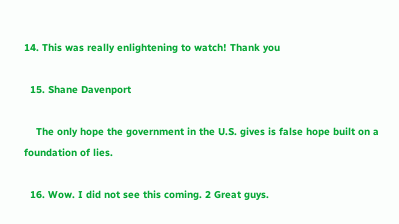14. This was really enlightening to watch! Thank you

  15. Shane Davenport

    The only hope the government in the U.S. gives is false hope built on a foundation of lies.

  16. Wow. I did not see this coming. 2 Great guys.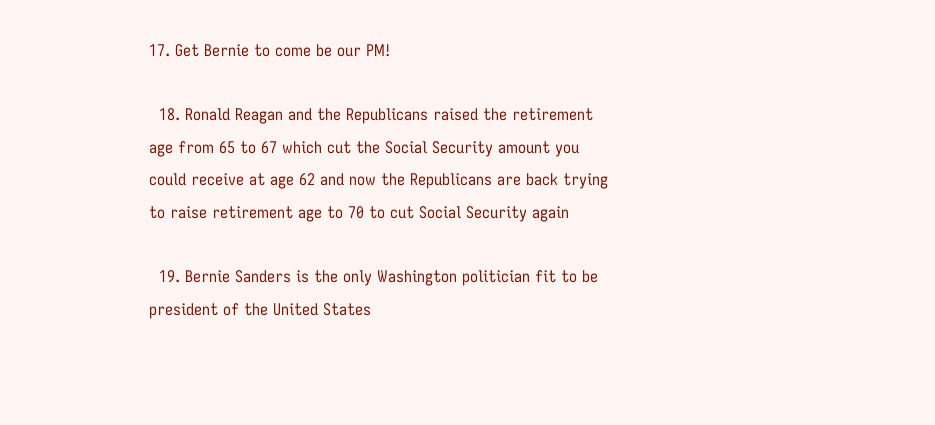17. Get Bernie to come be our PM!

  18. Ronald Reagan and the Republicans raised the retirement age from 65 to 67 which cut the Social Security amount you could receive at age 62 and now the Republicans are back trying to raise retirement age to 70 to cut Social Security again

  19. Bernie Sanders is the only Washington politician fit to be president of the United States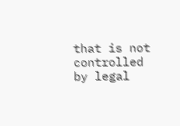that is not controlled by legal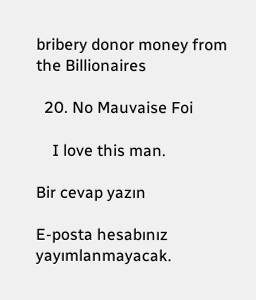bribery donor money from the Billionaires

  20. No Mauvaise Foi

    I love this man.

Bir cevap yazın

E-posta hesabınız yayımlanmayacak.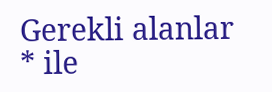Gerekli alanlar * ile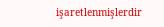işaretlenmişlerdir